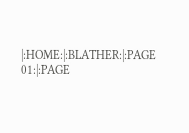|:HOME:|:BLATHER:|:PAGE 01:|:PAGE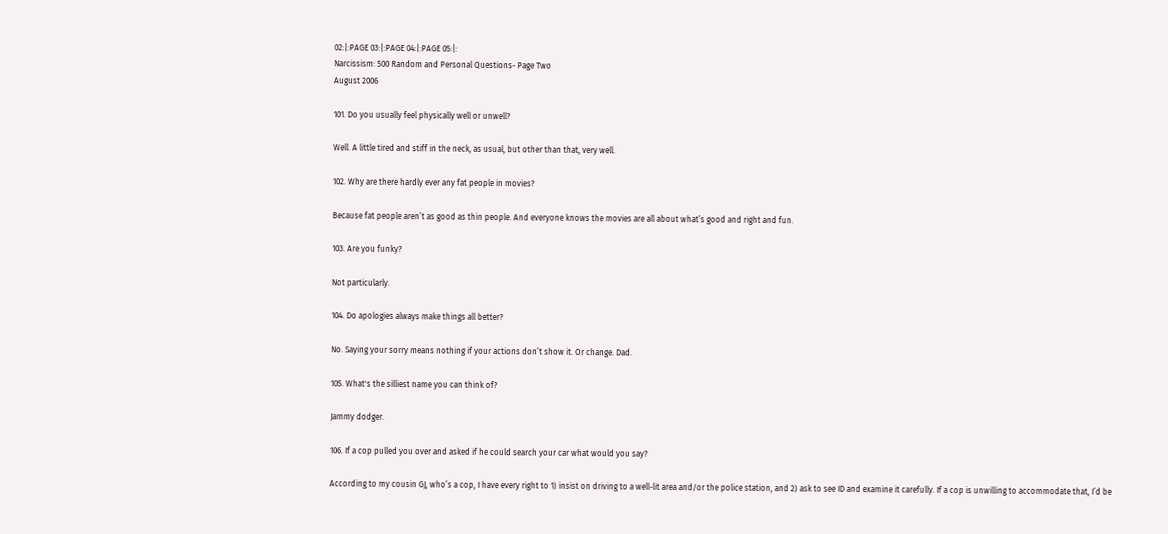02:|:PAGE 03:|:PAGE 04:|:PAGE 05:|:
Narcissism: 500 Random and Personal Questions- Page Two
August 2006

101. Do you usually feel physically well or unwell?

Well. A little tired and stiff in the neck, as usual, but other than that, very well.

102. Why are there hardly ever any fat people in movies?

Because fat people aren’t as good as thin people. And everyone knows the movies are all about what’s good and right and fun.

103. Are you funky?

Not particularly.

104. Do apologies always make things all better?

No. Saying your sorry means nothing if your actions don’t show it. Or change. Dad.

105. What's the silliest name you can think of?

Jammy dodger.

106. If a cop pulled you over and asked if he could search your car what would you say?

According to my cousin GJ, who’s a cop, I have every right to 1) insist on driving to a well-lit area and/or the police station, and 2) ask to see ID and examine it carefully. If a cop is unwilling to accommodate that, I’d be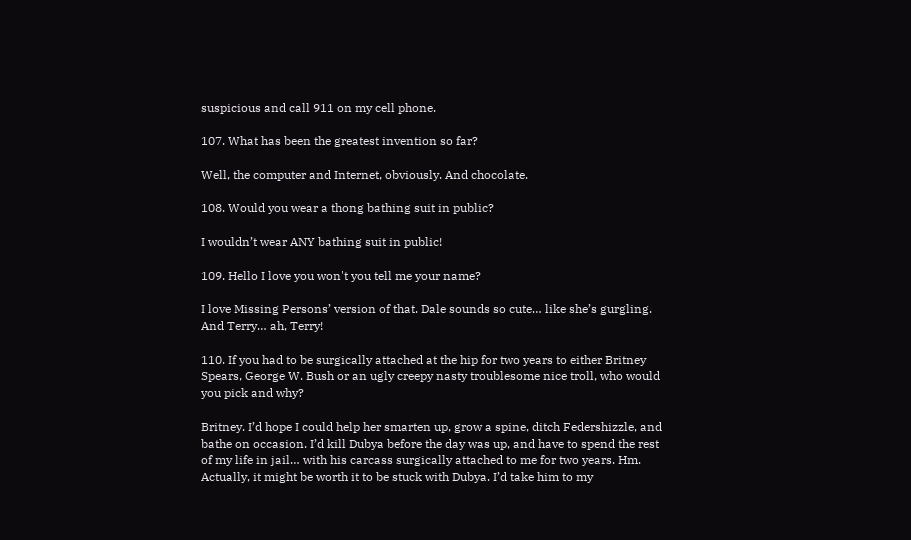suspicious and call 911 on my cell phone.

107. What has been the greatest invention so far?

Well, the computer and Internet, obviously. And chocolate.

108. Would you wear a thong bathing suit in public?

I wouldn’t wear ANY bathing suit in public!

109. Hello I love you won't you tell me your name?

I love Missing Persons’ version of that. Dale sounds so cute… like she’s gurgling. And Terry… ah, Terry!

110. If you had to be surgically attached at the hip for two years to either Britney Spears, George W. Bush or an ugly creepy nasty troublesome nice troll, who would you pick and why?

Britney. I’d hope I could help her smarten up, grow a spine, ditch Federshizzle, and bathe on occasion. I’d kill Dubya before the day was up, and have to spend the rest of my life in jail… with his carcass surgically attached to me for two years. Hm. Actually, it might be worth it to be stuck with Dubya. I’d take him to my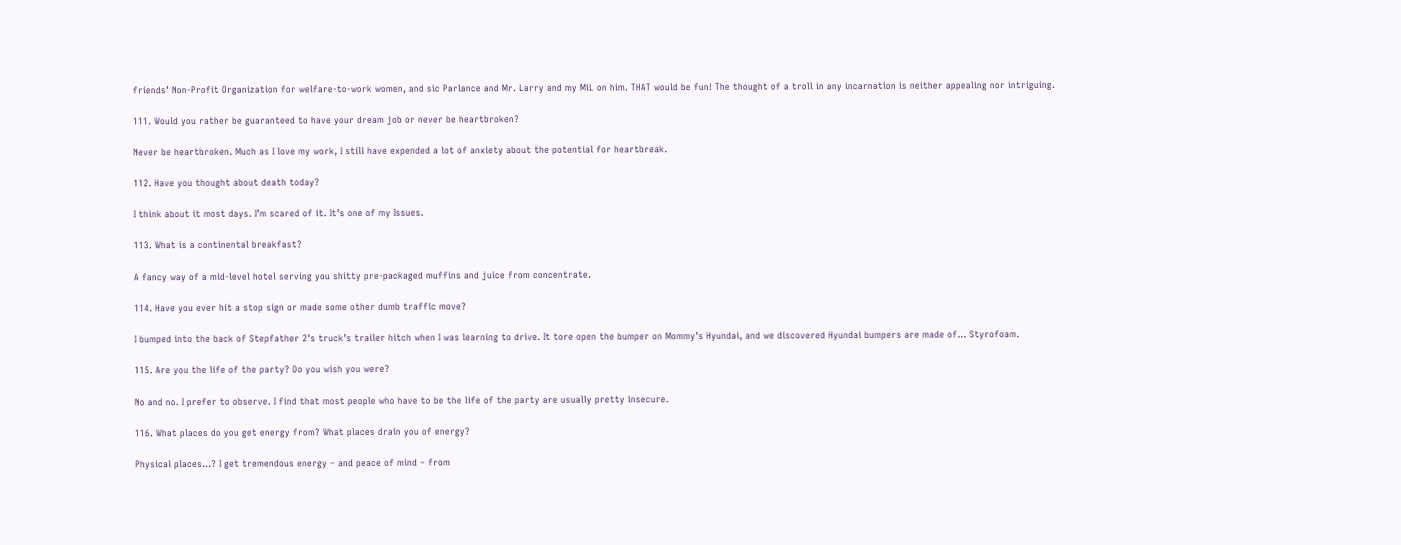friends’ Non-Profit Organization for welfare-to-work women, and sic Parlance and Mr. Larry and my MiL on him. THAT would be fun! The thought of a troll in any incarnation is neither appealing nor intriguing.

111. Would you rather be guaranteed to have your dream job or never be heartbroken?

Never be heartbroken. Much as I love my work, I still have expended a lot of anxiety about the potential for heartbreak.

112. Have you thought about death today?

I think about it most days. I’m scared of it. It’s one of my Issues.

113. What is a continental breakfast?

A fancy way of a mid-level hotel serving you shitty pre-packaged muffins and juice from concentrate.

114. Have you ever hit a stop sign or made some other dumb traffic move?

I bumped into the back of Stepfather 2’s truck’s trailer hitch when I was learning to drive. It tore open the bumper on Mommy’s Hyundai, and we discovered Hyundai bumpers are made of… Styrofoam.

115. Are you the life of the party? Do you wish you were?

No and no. I prefer to observe. I find that most people who have to be the life of the party are usually pretty insecure.

116. What places do you get energy from? What places drain you of energy?

Physical places…? I get tremendous energy – and peace of mind – from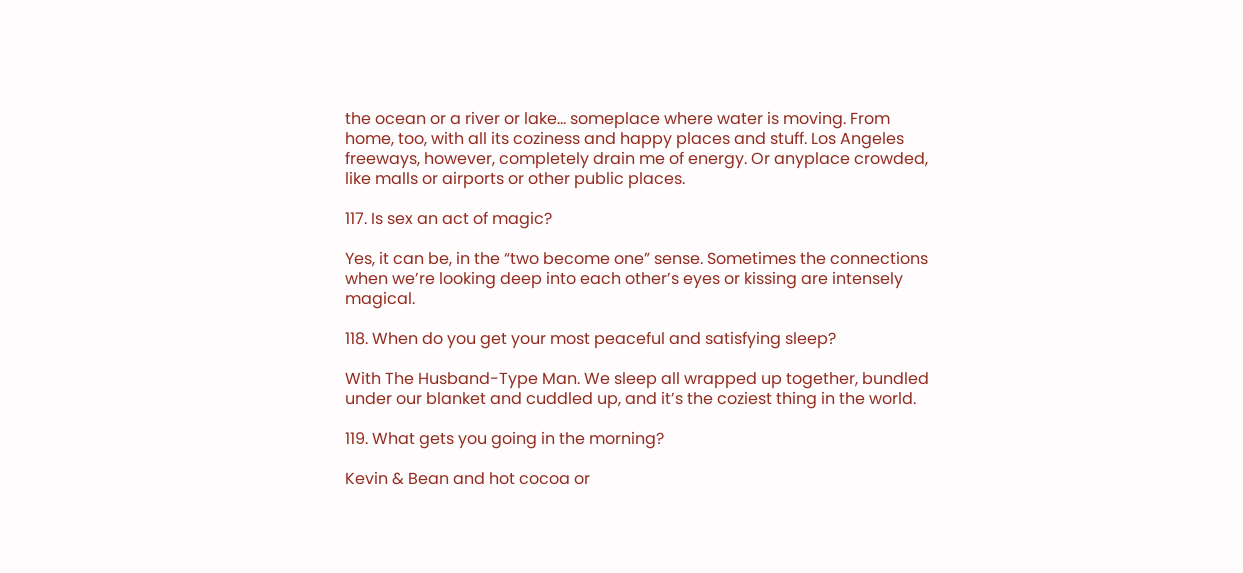the ocean or a river or lake… someplace where water is moving. From home, too, with all its coziness and happy places and stuff. Los Angeles freeways, however, completely drain me of energy. Or anyplace crowded, like malls or airports or other public places.

117. Is sex an act of magic?

Yes, it can be, in the “two become one” sense. Sometimes the connections when we’re looking deep into each other’s eyes or kissing are intensely magical.

118. When do you get your most peaceful and satisfying sleep?

With The Husband-Type Man. We sleep all wrapped up together, bundled under our blanket and cuddled up, and it’s the coziest thing in the world.

119. What gets you going in the morning?

Kevin & Bean and hot cocoa or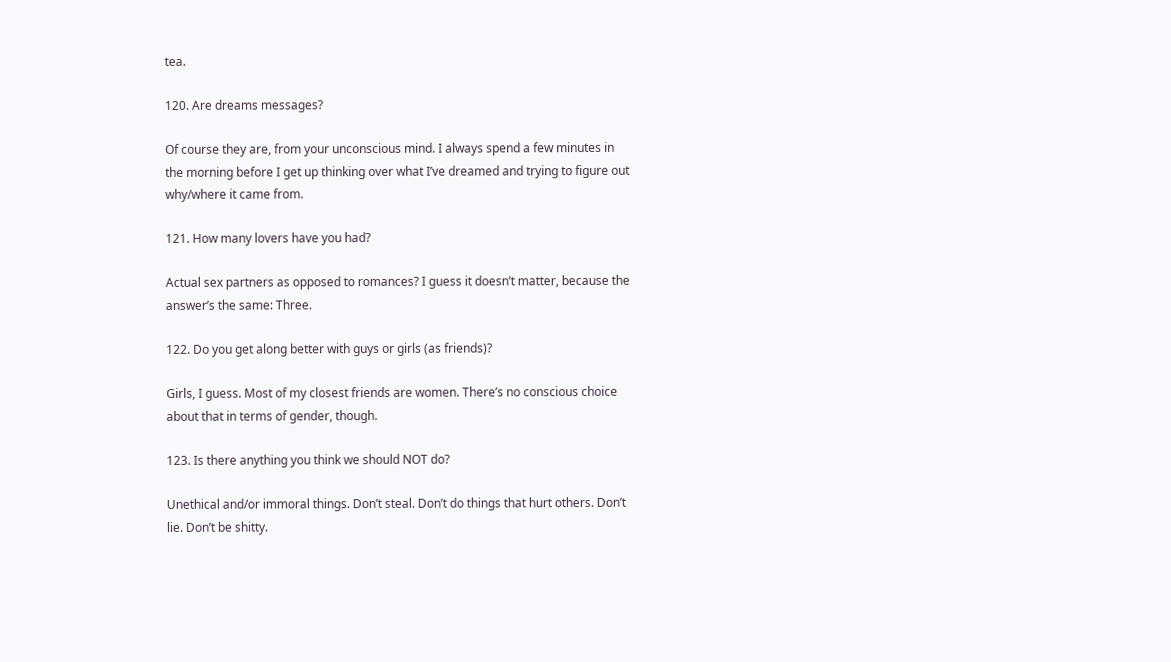tea.

120. Are dreams messages?

Of course they are, from your unconscious mind. I always spend a few minutes in the morning before I get up thinking over what I’ve dreamed and trying to figure out why/where it came from.

121. How many lovers have you had?

Actual sex partners as opposed to romances? I guess it doesn’t matter, because the answer’s the same: Three.

122. Do you get along better with guys or girls (as friends)?

Girls, I guess. Most of my closest friends are women. There’s no conscious choice about that in terms of gender, though.

123. Is there anything you think we should NOT do?

Unethical and/or immoral things. Don’t steal. Don’t do things that hurt others. Don’t lie. Don’t be shitty.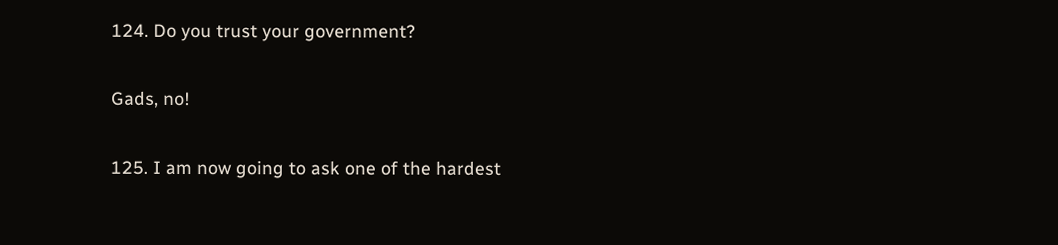124. Do you trust your government?

Gads, no!

125. I am now going to ask one of the hardest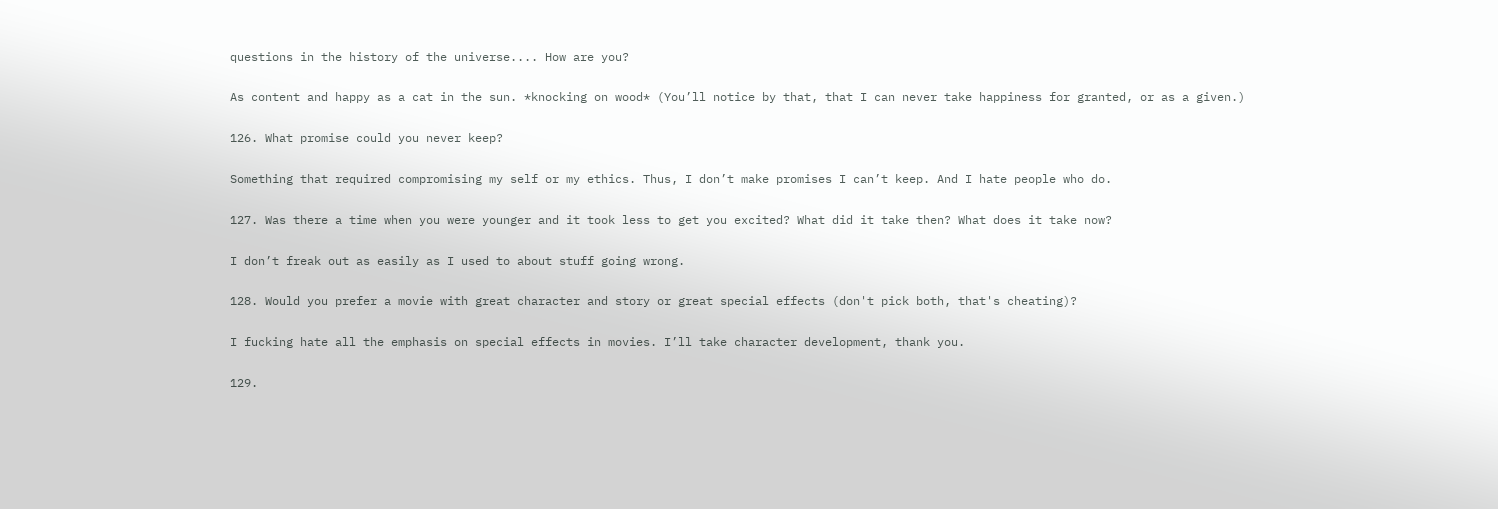questions in the history of the universe.... How are you?

As content and happy as a cat in the sun. *knocking on wood* (You’ll notice by that, that I can never take happiness for granted, or as a given.)

126. What promise could you never keep?

Something that required compromising my self or my ethics. Thus, I don’t make promises I can’t keep. And I hate people who do.

127. Was there a time when you were younger and it took less to get you excited? What did it take then? What does it take now?

I don’t freak out as easily as I used to about stuff going wrong.

128. Would you prefer a movie with great character and story or great special effects (don't pick both, that's cheating)?

I fucking hate all the emphasis on special effects in movies. I’ll take character development, thank you.

129.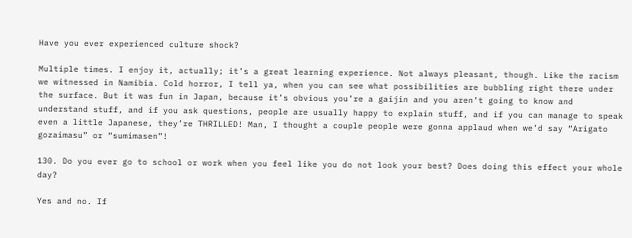Have you ever experienced culture shock?

Multiple times. I enjoy it, actually; it’s a great learning experience. Not always pleasant, though. Like the racism we witnessed in Namibia. Cold horror, I tell ya, when you can see what possibilities are bubbling right there under the surface. But it was fun in Japan, because it’s obvious you’re a gaijin and you aren’t going to know and understand stuff, and if you ask questions, people are usually happy to explain stuff, and if you can manage to speak even a little Japanese, they’re THRILLED! Man, I thought a couple people were gonna applaud when we’d say “Arigato gozaimasu” or “sumimasen”!

130. Do you ever go to school or work when you feel like you do not look your best? Does doing this effect your whole day?

Yes and no. If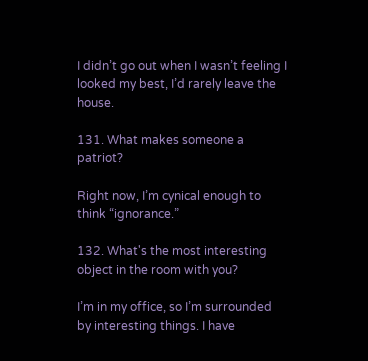I didn’t go out when I wasn’t feeling I looked my best, I’d rarely leave the house.

131. What makes someone a patriot?

Right now, I’m cynical enough to think “ignorance.”

132. What's the most interesting object in the room with you?

I’m in my office, so I’m surrounded by interesting things. I have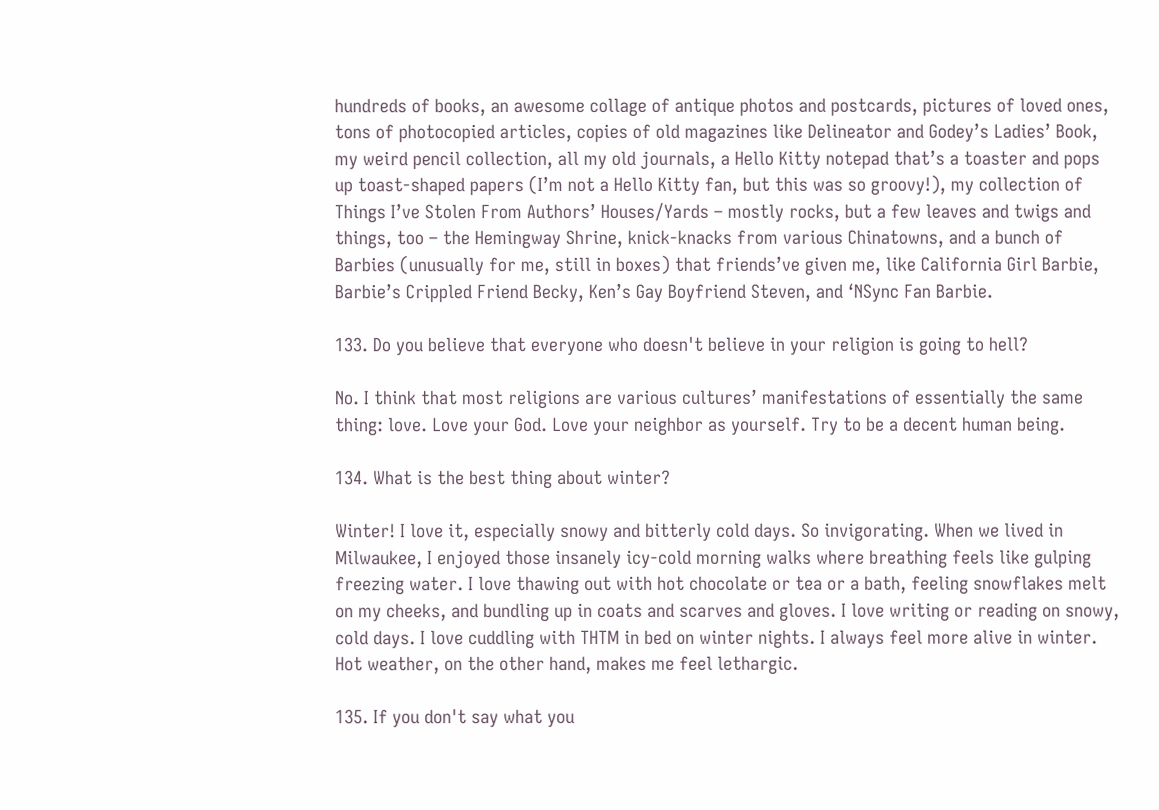hundreds of books, an awesome collage of antique photos and postcards, pictures of loved ones, tons of photocopied articles, copies of old magazines like Delineator and Godey’s Ladies’ Book, my weird pencil collection, all my old journals, a Hello Kitty notepad that’s a toaster and pops up toast-shaped papers (I’m not a Hello Kitty fan, but this was so groovy!), my collection of Things I’ve Stolen From Authors’ Houses/Yards – mostly rocks, but a few leaves and twigs and things, too – the Hemingway Shrine, knick-knacks from various Chinatowns, and a bunch of Barbies (unusually for me, still in boxes) that friends’ve given me, like California Girl Barbie, Barbie’s Crippled Friend Becky, Ken’s Gay Boyfriend Steven, and ‘NSync Fan Barbie.

133. Do you believe that everyone who doesn't believe in your religion is going to hell?

No. I think that most religions are various cultures’ manifestations of essentially the same thing: love. Love your God. Love your neighbor as yourself. Try to be a decent human being.

134. What is the best thing about winter?

Winter! I love it, especially snowy and bitterly cold days. So invigorating. When we lived in Milwaukee, I enjoyed those insanely icy-cold morning walks where breathing feels like gulping freezing water. I love thawing out with hot chocolate or tea or a bath, feeling snowflakes melt on my cheeks, and bundling up in coats and scarves and gloves. I love writing or reading on snowy, cold days. I love cuddling with THTM in bed on winter nights. I always feel more alive in winter. Hot weather, on the other hand, makes me feel lethargic.

135. If you don't say what you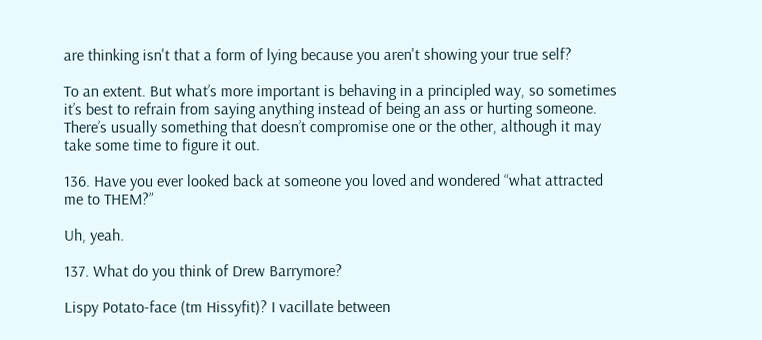are thinking isn't that a form of lying because you aren't showing your true self?

To an extent. But what’s more important is behaving in a principled way, so sometimes it’s best to refrain from saying anything instead of being an ass or hurting someone. There’s usually something that doesn’t compromise one or the other, although it may take some time to figure it out.

136. Have you ever looked back at someone you loved and wondered “what attracted me to THEM?”

Uh, yeah.

137. What do you think of Drew Barrymore?

Lispy Potato-face (tm Hissyfit)? I vacillate between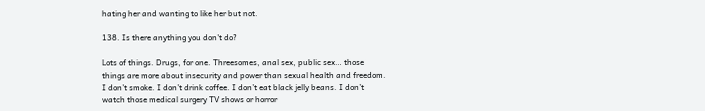hating her and wanting to like her but not.

138. Is there anything you don't do?

Lots of things. Drugs, for one. Threesomes, anal sex, public sex… those things are more about insecurity and power than sexual health and freedom. I don’t smoke. I don’t drink coffee. I don’t eat black jelly beans. I don’t watch those medical surgery TV shows or horror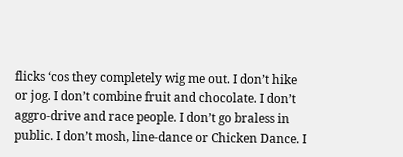flicks ‘cos they completely wig me out. I don’t hike or jog. I don’t combine fruit and chocolate. I don’t aggro-drive and race people. I don’t go braless in public. I don’t mosh, line-dance or Chicken Dance. I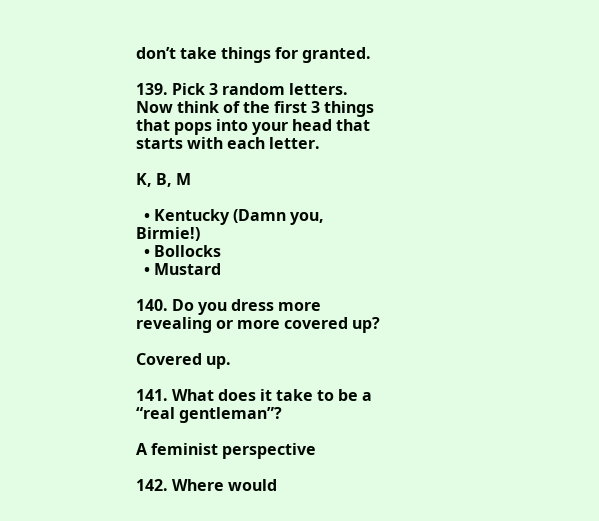don’t take things for granted.

139. Pick 3 random letters. Now think of the first 3 things that pops into your head that starts with each letter.

K, B, M

  • Kentucky (Damn you, Birmie!)
  • Bollocks
  • Mustard

140. Do you dress more revealing or more covered up?

Covered up.

141. What does it take to be a “real gentleman”?

A feminist perspective

142. Where would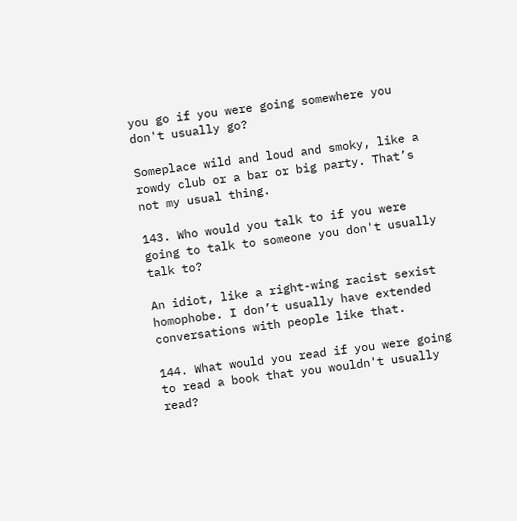you go if you were going somewhere you don't usually go?

Someplace wild and loud and smoky, like a rowdy club or a bar or big party. That’s not my usual thing.

143. Who would you talk to if you were going to talk to someone you don't usually talk to?

An idiot, like a right-wing racist sexist homophobe. I don’t usually have extended conversations with people like that.

144. What would you read if you were going to read a book that you wouldn't usually read?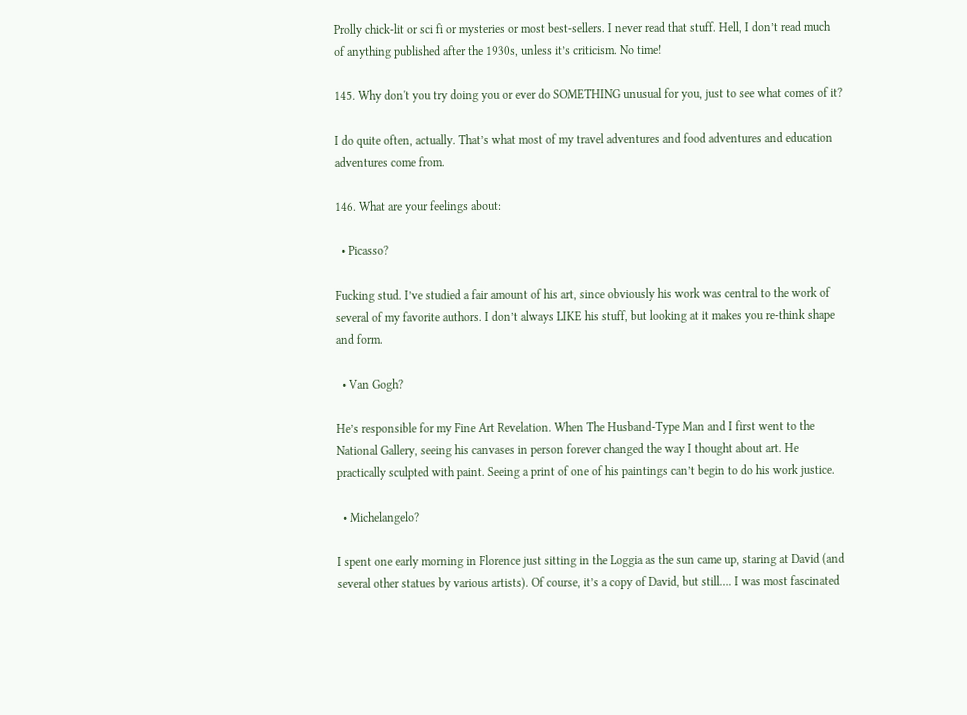Prolly chick-lit or sci fi or mysteries or most best-sellers. I never read that stuff. Hell, I don’t read much of anything published after the 1930s, unless it’s criticism. No time!

145. Why don't you try doing you or ever do SOMETHING unusual for you, just to see what comes of it?

I do quite often, actually. That’s what most of my travel adventures and food adventures and education adventures come from.

146. What are your feelings about:

  • Picasso?

Fucking stud. I’ve studied a fair amount of his art, since obviously his work was central to the work of several of my favorite authors. I don’t always LIKE his stuff, but looking at it makes you re-think shape and form.

  • Van Gogh?

He’s responsible for my Fine Art Revelation. When The Husband-Type Man and I first went to the National Gallery, seeing his canvases in person forever changed the way I thought about art. He practically sculpted with paint. Seeing a print of one of his paintings can’t begin to do his work justice.

  • Michelangelo?

I spent one early morning in Florence just sitting in the Loggia as the sun came up, staring at David (and several other statues by various artists). Of course, it’s a copy of David, but still…. I was most fascinated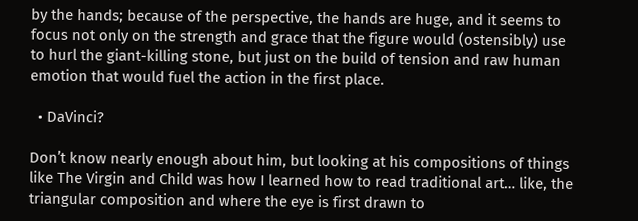by the hands; because of the perspective, the hands are huge, and it seems to focus not only on the strength and grace that the figure would (ostensibly) use to hurl the giant-killing stone, but just on the build of tension and raw human emotion that would fuel the action in the first place.

  • DaVinci?

Don’t know nearly enough about him, but looking at his compositions of things like The Virgin and Child was how I learned how to read traditional art… like, the triangular composition and where the eye is first drawn to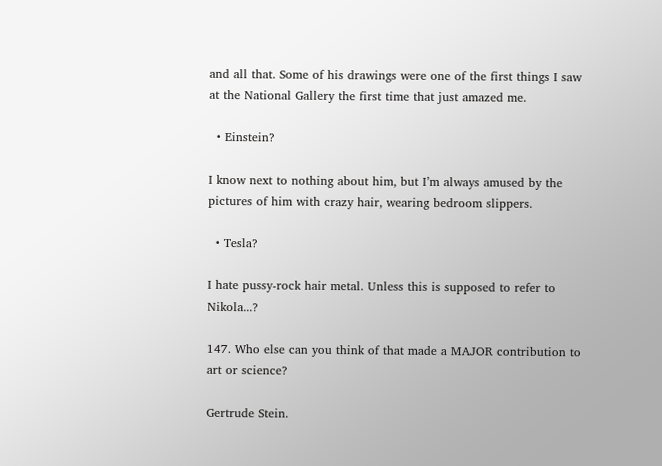and all that. Some of his drawings were one of the first things I saw at the National Gallery the first time that just amazed me.

  • Einstein?

I know next to nothing about him, but I’m always amused by the pictures of him with crazy hair, wearing bedroom slippers.

  • Tesla?

I hate pussy-rock hair metal. Unless this is supposed to refer to Nikola...?

147. Who else can you think of that made a MAJOR contribution to art or science?

Gertrude Stein.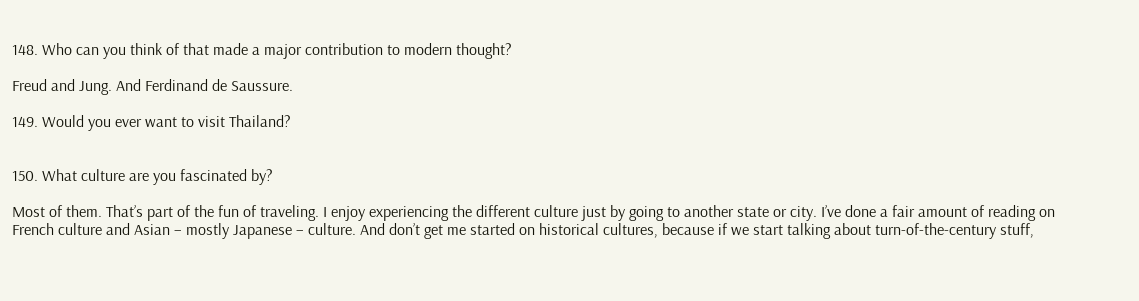148. Who can you think of that made a major contribution to modern thought?

Freud and Jung. And Ferdinand de Saussure.

149. Would you ever want to visit Thailand?


150. What culture are you fascinated by?

Most of them. That’s part of the fun of traveling. I enjoy experiencing the different culture just by going to another state or city. I’ve done a fair amount of reading on French culture and Asian – mostly Japanese – culture. And don’t get me started on historical cultures, because if we start talking about turn-of-the-century stuff,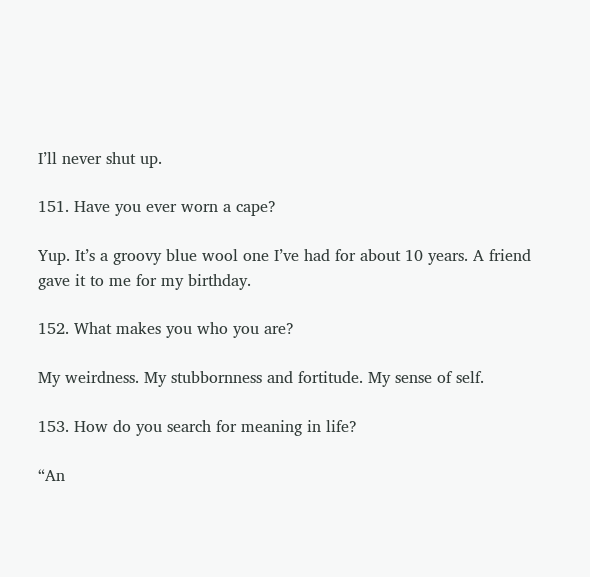I’ll never shut up.

151. Have you ever worn a cape?

Yup. It’s a groovy blue wool one I’ve had for about 10 years. A friend gave it to me for my birthday.

152. What makes you who you are?

My weirdness. My stubbornness and fortitude. My sense of self.

153. How do you search for meaning in life?

“An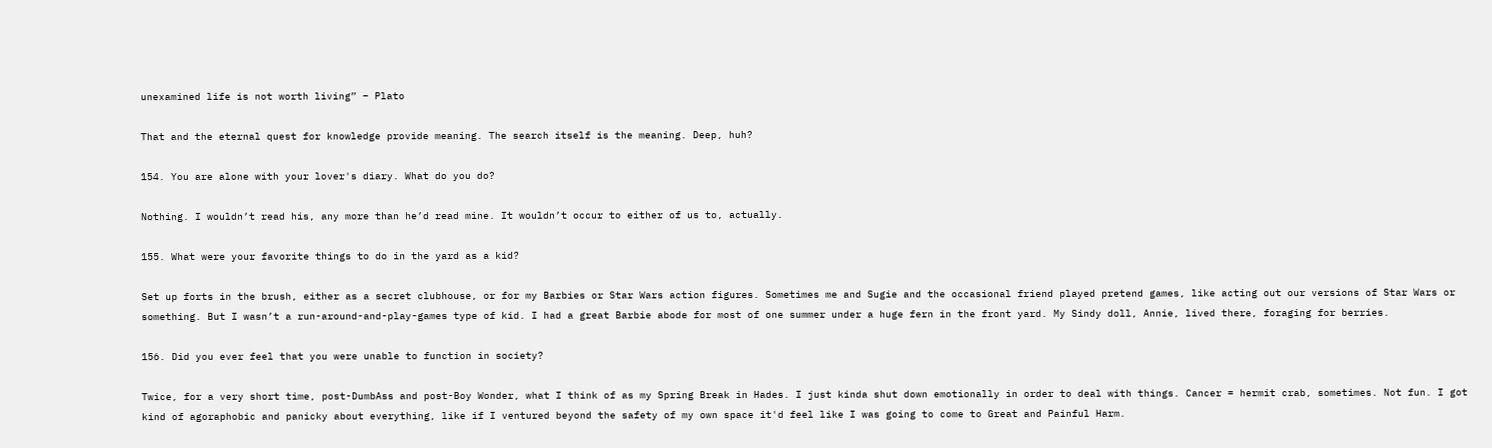unexamined life is not worth living” – Plato

That and the eternal quest for knowledge provide meaning. The search itself is the meaning. Deep, huh?

154. You are alone with your lover's diary. What do you do?

Nothing. I wouldn’t read his, any more than he’d read mine. It wouldn’t occur to either of us to, actually.

155. What were your favorite things to do in the yard as a kid?

Set up forts in the brush, either as a secret clubhouse, or for my Barbies or Star Wars action figures. Sometimes me and Sugie and the occasional friend played pretend games, like acting out our versions of Star Wars or something. But I wasn’t a run-around-and-play-games type of kid. I had a great Barbie abode for most of one summer under a huge fern in the front yard. My Sindy doll, Annie, lived there, foraging for berries.

156. Did you ever feel that you were unable to function in society?

Twice, for a very short time, post-DumbAss and post-Boy Wonder, what I think of as my Spring Break in Hades. I just kinda shut down emotionally in order to deal with things. Cancer = hermit crab, sometimes. Not fun. I got kind of agoraphobic and panicky about everything, like if I ventured beyond the safety of my own space it'd feel like I was going to come to Great and Painful Harm.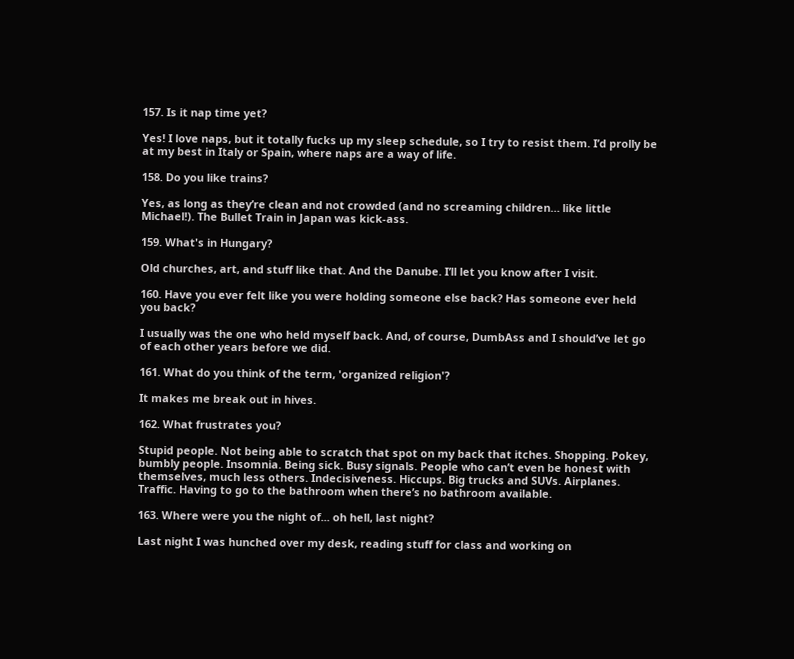157. Is it nap time yet?

Yes! I love naps, but it totally fucks up my sleep schedule, so I try to resist them. I’d prolly be at my best in Italy or Spain, where naps are a way of life.

158. Do you like trains?

Yes, as long as they’re clean and not crowded (and no screaming children… like little Michael!). The Bullet Train in Japan was kick-ass.

159. What's in Hungary?

Old churches, art, and stuff like that. And the Danube. I’ll let you know after I visit.

160. Have you ever felt like you were holding someone else back? Has someone ever held you back?

I usually was the one who held myself back. And, of course, DumbAss and I should’ve let go of each other years before we did.

161. What do you think of the term, 'organized religion'?

It makes me break out in hives.

162. What frustrates you?

Stupid people. Not being able to scratch that spot on my back that itches. Shopping. Pokey, bumbly people. Insomnia. Being sick. Busy signals. People who can’t even be honest with themselves, much less others. Indecisiveness. Hiccups. Big trucks and SUVs. Airplanes. Traffic. Having to go to the bathroom when there’s no bathroom available.

163. Where were you the night of... oh hell, last night?

Last night I was hunched over my desk, reading stuff for class and working on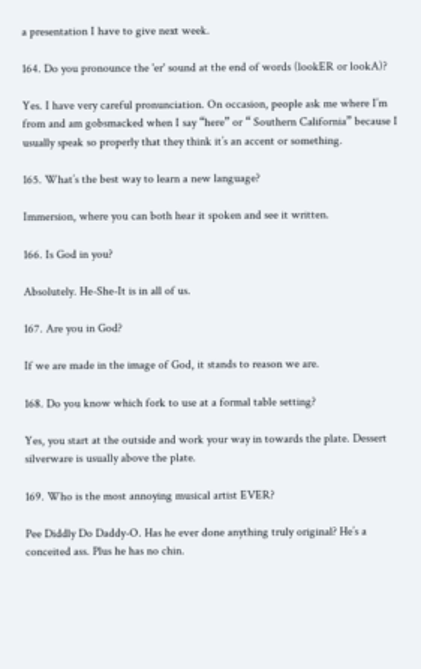a presentation I have to give next week.

164. Do you pronounce the 'er' sound at the end of words (lookER or lookA)?

Yes. I have very careful pronunciation. On occasion, people ask me where I’m from and am gobsmacked when I say “here” or “ Southern California” because I usually speak so properly that they think it’s an accent or something.

165. What’s the best way to learn a new language?

Immersion, where you can both hear it spoken and see it written.

166. Is God in you?

Absolutely. He-She-It is in all of us.

167. Are you in God?

If we are made in the image of God, it stands to reason we are.

168. Do you know which fork to use at a formal table setting?

Yes, you start at the outside and work your way in towards the plate. Dessert silverware is usually above the plate.

169. Who is the most annoying musical artist EVER?

Pee Diddly Do Daddy-O. Has he ever done anything truly original? He’s a conceited ass. Plus he has no chin.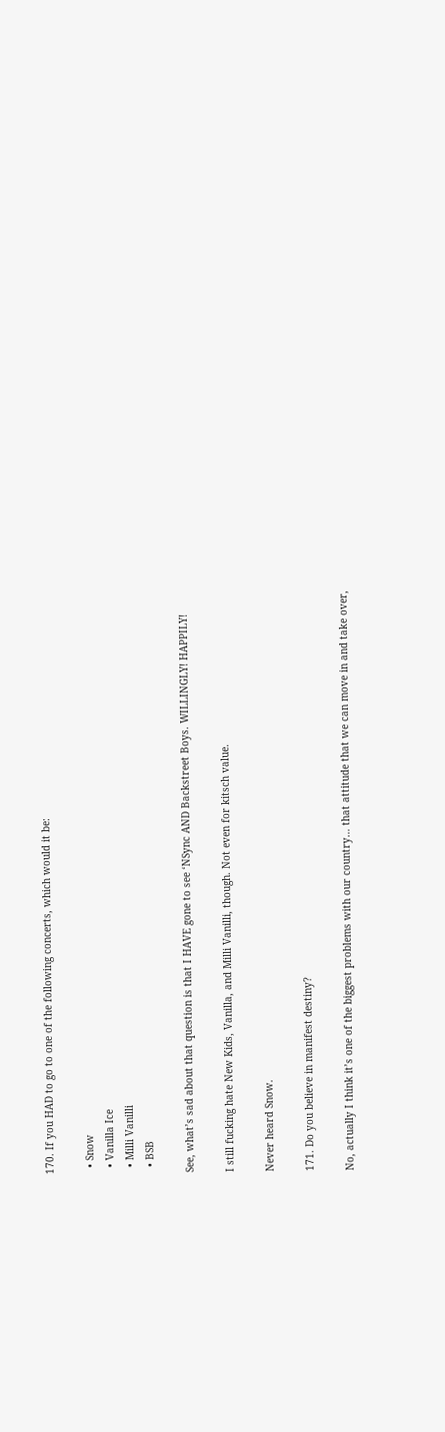170. If you HAD to go to one of the following concerts, which would it be:

  • Snow
  • Vanilla Ice
  • Milli Vanilli
  • BSB

See, what’s sad about that question is that I HAVE gone to see ‘NSync AND Backstreet Boys. WILLINGLY! HAPPILY!

I still fucking hate New Kids, Vanilla, and Milli Vanilli, though. Not even for kitsch value.

Never heard Snow.

171. Do you believe in manifest destiny?

No, actually I think it’s one of the biggest problems with our country… that attitude that we can move in and take over,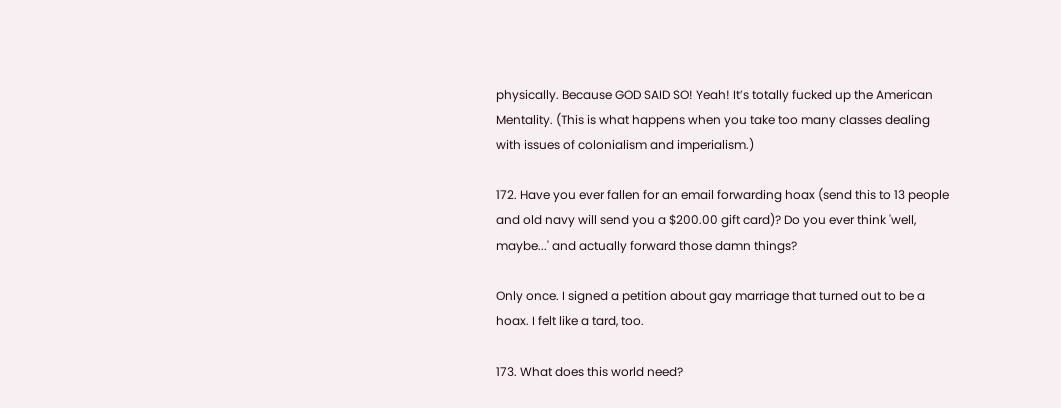physically. Because GOD SAID SO! Yeah! It’s totally fucked up the American Mentality. (This is what happens when you take too many classes dealing with issues of colonialism and imperialism.)

172. Have you ever fallen for an email forwarding hoax (send this to 13 people and old navy will send you a $200.00 gift card)? Do you ever think 'well, maybe...' and actually forward those damn things?

Only once. I signed a petition about gay marriage that turned out to be a hoax. I felt like a tard, too.

173. What does this world need?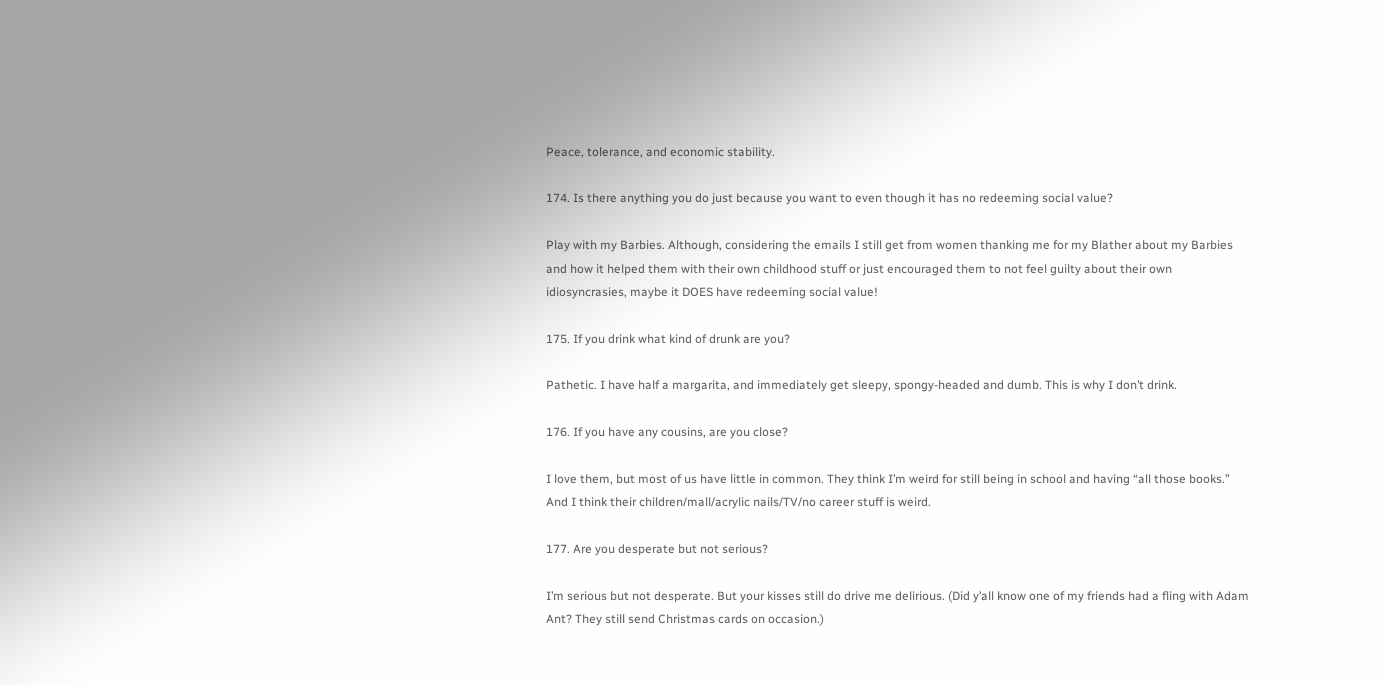Peace, tolerance, and economic stability.

174. Is there anything you do just because you want to even though it has no redeeming social value?

Play with my Barbies. Although, considering the emails I still get from women thanking me for my Blather about my Barbies and how it helped them with their own childhood stuff or just encouraged them to not feel guilty about their own idiosyncrasies, maybe it DOES have redeeming social value!

175. If you drink what kind of drunk are you?

Pathetic. I have half a margarita, and immediately get sleepy, spongy-headed and dumb. This is why I don’t drink.

176. If you have any cousins, are you close?

I love them, but most of us have little in common. They think I’m weird for still being in school and having “all those books.” And I think their children/mall/acrylic nails/TV/no career stuff is weird.

177. Are you desperate but not serious?

I’m serious but not desperate. But your kisses still do drive me delirious. (Did y’all know one of my friends had a fling with Adam Ant? They still send Christmas cards on occasion.)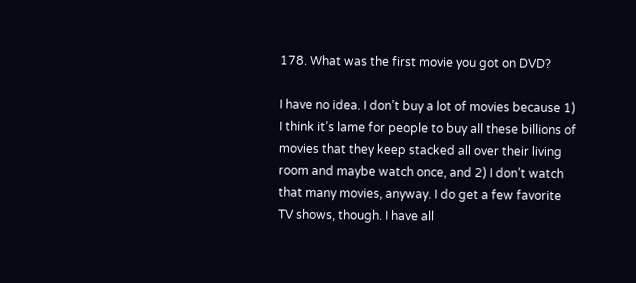178. What was the first movie you got on DVD?

I have no idea. I don’t buy a lot of movies because 1) I think it’s lame for people to buy all these billions of movies that they keep stacked all over their living room and maybe watch once, and 2) I don’t watch that many movies, anyway. I do get a few favorite TV shows, though. I have all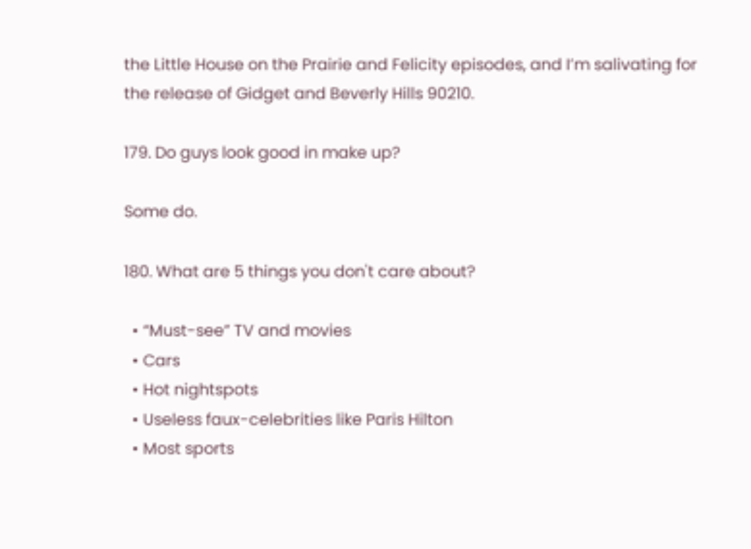the Little House on the Prairie and Felicity episodes, and I’m salivating for the release of Gidget and Beverly Hills 90210.

179. Do guys look good in make up?

Some do.

180. What are 5 things you don't care about?

  • “Must-see” TV and movies
  • Cars
  • Hot nightspots
  • Useless faux-celebrities like Paris Hilton
  • Most sports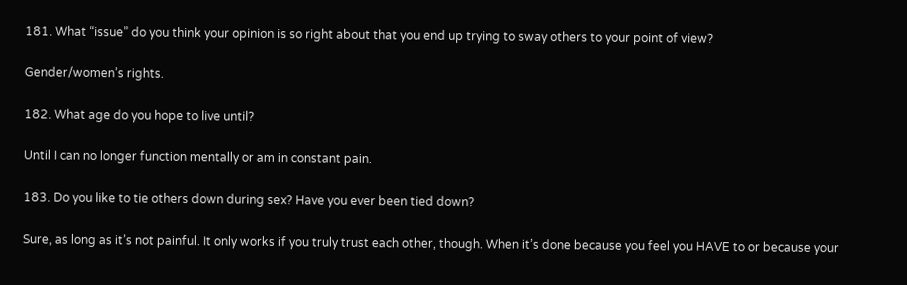181. What “issue” do you think your opinion is so right about that you end up trying to sway others to your point of view?

Gender/women’s rights.

182. What age do you hope to live until?

Until I can no longer function mentally or am in constant pain.

183. Do you like to tie others down during sex? Have you ever been tied down?

Sure, as long as it’s not painful. It only works if you truly trust each other, though. When it’s done because you feel you HAVE to or because your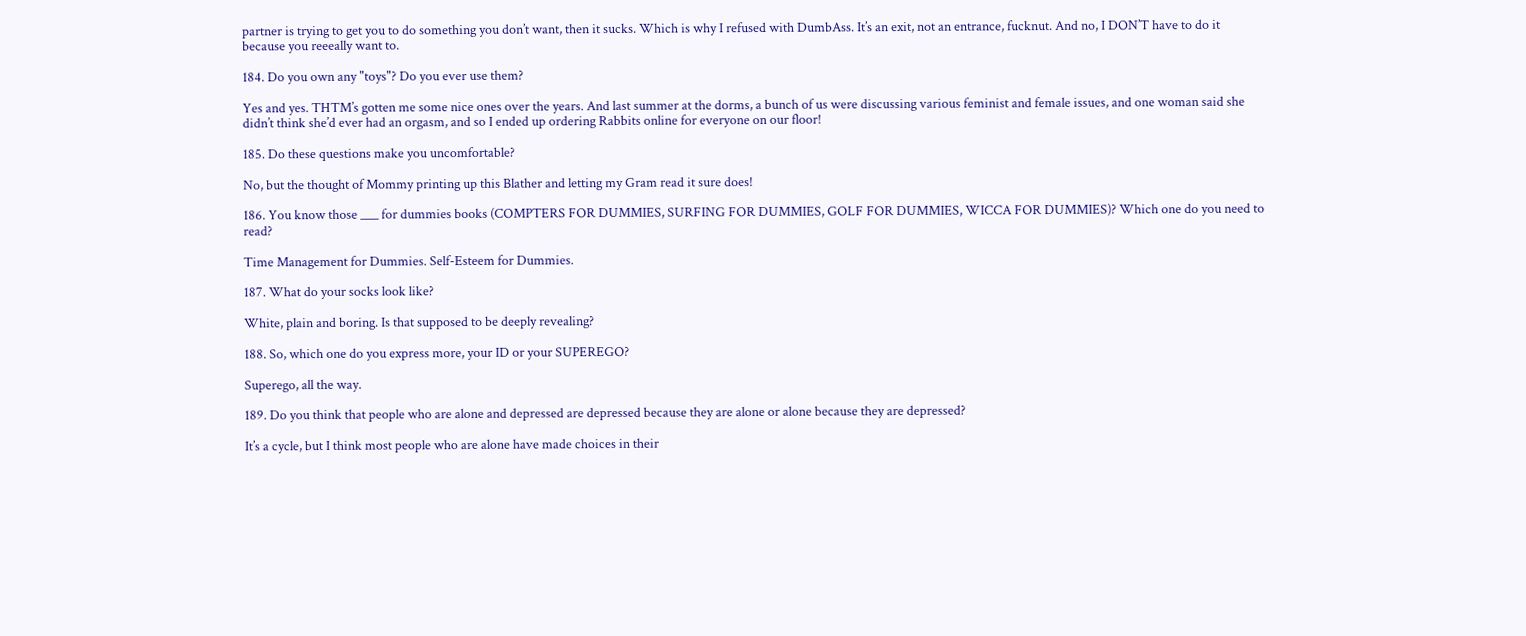partner is trying to get you to do something you don’t want, then it sucks. Which is why I refused with DumbAss. It’s an exit, not an entrance, fucknut. And no, I DON’T have to do it because you reeeally want to.

184. Do you own any "toys"? Do you ever use them?

Yes and yes. THTM’s gotten me some nice ones over the years. And last summer at the dorms, a bunch of us were discussing various feminist and female issues, and one woman said she didn’t think she’d ever had an orgasm, and so I ended up ordering Rabbits online for everyone on our floor!

185. Do these questions make you uncomfortable?

No, but the thought of Mommy printing up this Blather and letting my Gram read it sure does!

186. You know those ___ for dummies books (COMPTERS FOR DUMMIES, SURFING FOR DUMMIES, GOLF FOR DUMMIES, WICCA FOR DUMMIES)? Which one do you need to read?

Time Management for Dummies. Self-Esteem for Dummies.

187. What do your socks look like?

White, plain and boring. Is that supposed to be deeply revealing?

188. So, which one do you express more, your ID or your SUPEREGO?

Superego, all the way.

189. Do you think that people who are alone and depressed are depressed because they are alone or alone because they are depressed?

It’s a cycle, but I think most people who are alone have made choices in their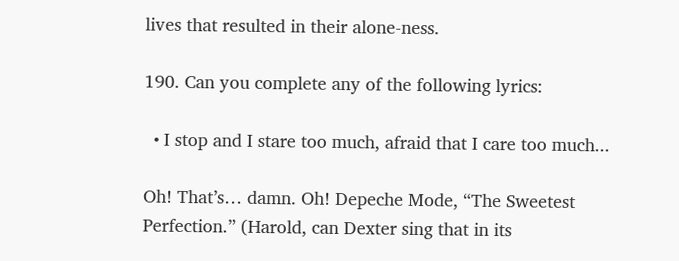lives that resulted in their alone-ness.

190. Can you complete any of the following lyrics:

  • I stop and I stare too much, afraid that I care too much...

Oh! That’s… damn. Oh! Depeche Mode, “The Sweetest Perfection.” (Harold, can Dexter sing that in its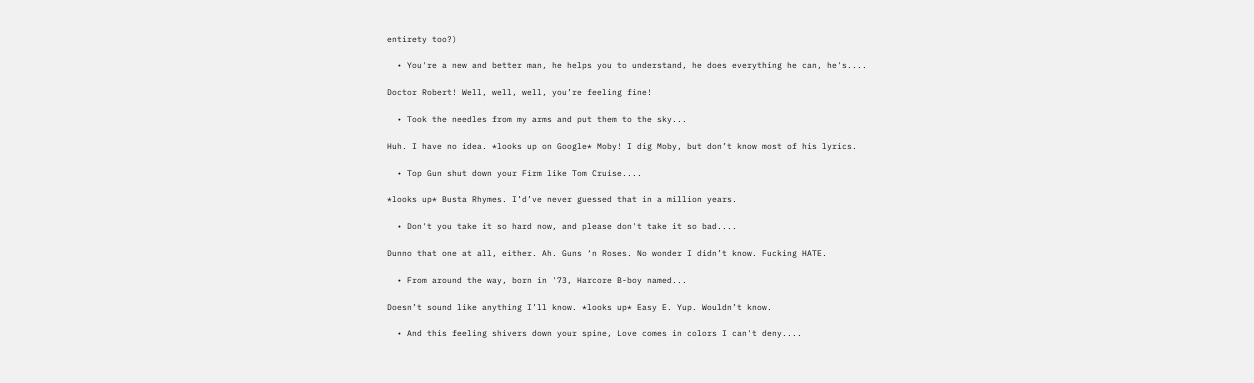entirety too?)

  • You're a new and better man, he helps you to understand, he does everything he can, he's....

Doctor Robert! Well, well, well, you’re feeling fine!

  • Took the needles from my arms and put them to the sky...

Huh. I have no idea. *looks up on Google* Moby! I dig Moby, but don’t know most of his lyrics.

  • Top Gun shut down your Firm like Tom Cruise....

*looks up* Busta Rhymes. I’d’ve never guessed that in a million years.

  • Don't you take it so hard now, and please don't take it so bad....

Dunno that one at all, either. Ah. Guns ‘n Roses. No wonder I didn’t know. Fucking HATE.

  • From around the way, born in '73, Harcore B-boy named...

Doesn’t sound like anything I’ll know. *looks up* Easy E. Yup. Wouldn’t know.

  • And this feeling shivers down your spine, Love comes in colors I can't deny....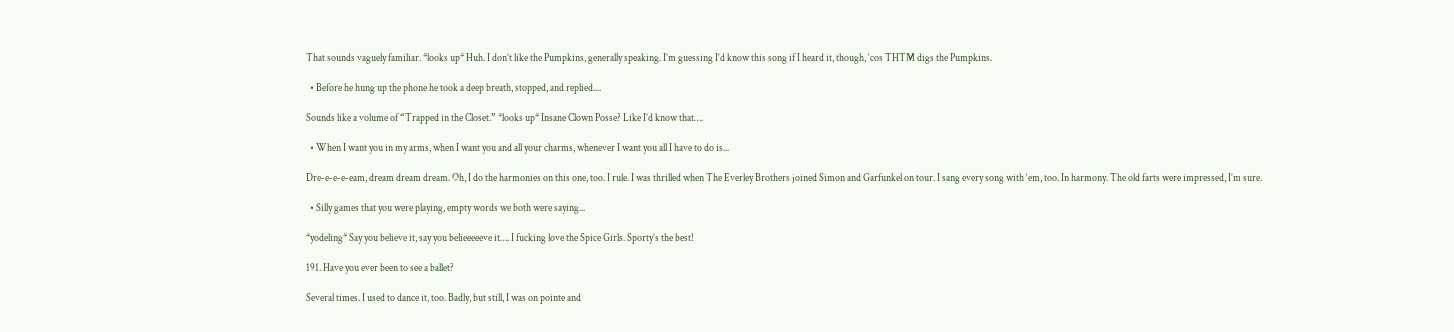That sounds vaguely familiar. *looks up* Huh. I don’t like the Pumpkins, generally speaking. I’m guessing I’d know this song if I heard it, though, ‘cos THTM digs the Pumpkins.

  • Before he hung up the phone he took a deep breath, stopped, and replied....

Sounds like a volume of “Trapped in the Closet.” *looks up* Insane Clown Posse? Like I’d know that….

  • When I want you in my arms, when I want you and all your charms, whenever I want you all I have to do is...

Dre-e-e-e-eam, dream dream dream. Oh, I do the harmonies on this one, too. I rule. I was thrilled when The Everley Brothers joined Simon and Garfunkel on tour. I sang every song with ‘em, too. In harmony. The old farts were impressed, I’m sure.

  • Silly games that you were playing, empty words we both were saying...

*yodeling* Say you believe it, say you belieeeeeve it…. I fucking love the Spice Girls. Sporty’s the best!

191. Have you ever been to see a ballet?

Several times. I used to dance it, too. Badly, but still, I was on pointe and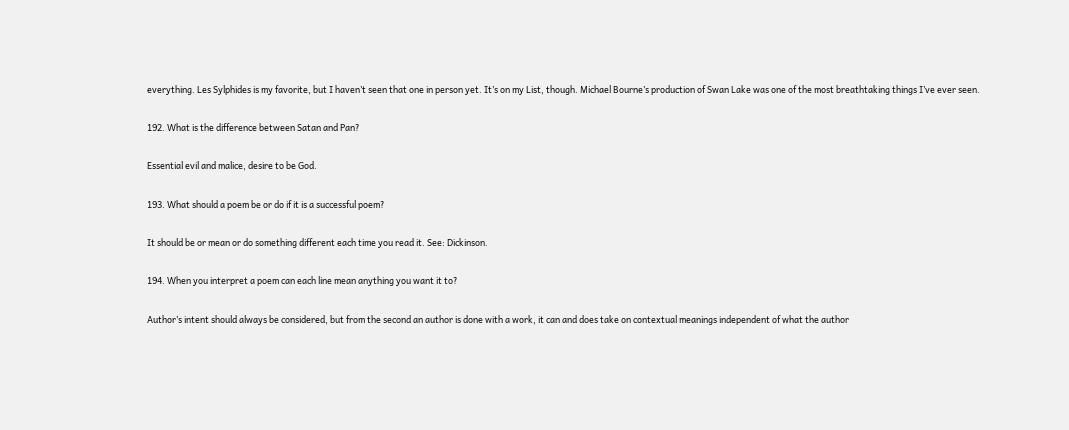everything. Les Sylphides is my favorite, but I haven’t seen that one in person yet. It’s on my List, though. Michael Bourne’s production of Swan Lake was one of the most breathtaking things I’ve ever seen.

192. What is the difference between Satan and Pan?

Essential evil and malice, desire to be God.

193. What should a poem be or do if it is a successful poem?

It should be or mean or do something different each time you read it. See: Dickinson.

194. When you interpret a poem can each line mean anything you want it to?

Author’s intent should always be considered, but from the second an author is done with a work, it can and does take on contextual meanings independent of what the author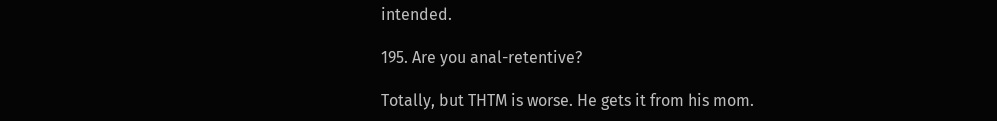intended.

195. Are you anal-retentive?

Totally, but THTM is worse. He gets it from his mom.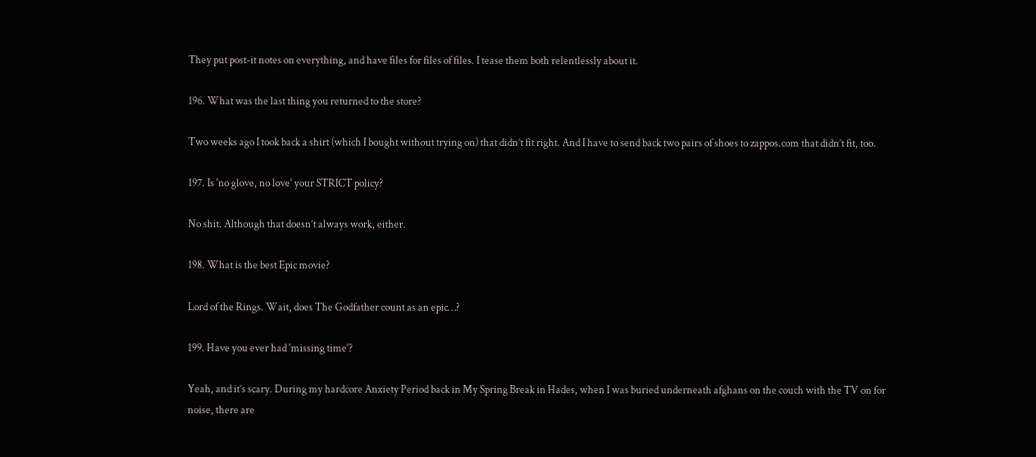They put post-it notes on everything, and have files for files of files. I tease them both relentlessly about it.

196. What was the last thing you returned to the store?

Two weeks ago I took back a shirt (which I bought without trying on) that didn’t fit right. And I have to send back two pairs of shoes to zappos.com that didn’t fit, too.

197. Is 'no glove, no love' your STRICT policy?

No shit. Although that doesn’t always work, either.

198. What is the best Epic movie?

Lord of the Rings. Wait, does The Godfather count as an epic…?

199. Have you ever had 'missing time'?

Yeah, and it’s scary. During my hardcore Anxiety Period back in My Spring Break in Hades, when I was buried underneath afghans on the couch with the TV on for noise, there are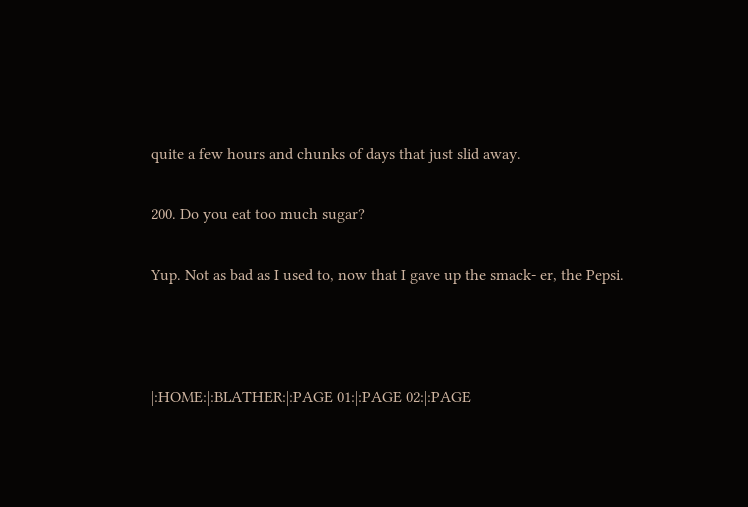quite a few hours and chunks of days that just slid away.

200. Do you eat too much sugar?

Yup. Not as bad as I used to, now that I gave up the smack- er, the Pepsi.



|:HOME:|:BLATHER:|:PAGE 01:|:PAGE 02:|:PAGE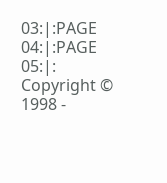03:|:PAGE 04:|:PAGE 05:|:
Copyright © 1998 -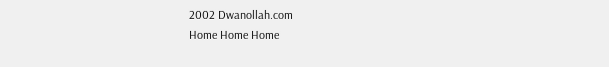2002 Dwanollah.com
Home Home Home